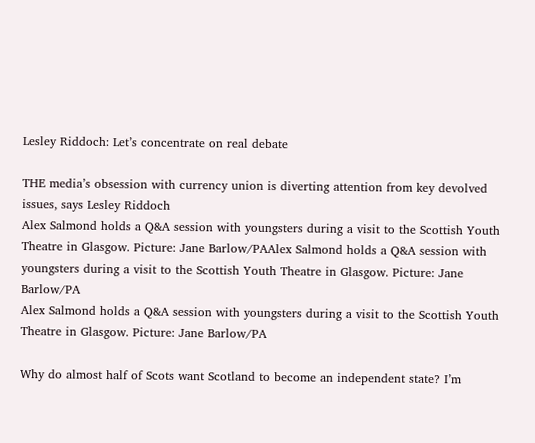Lesley Riddoch: Let’s concentrate on real debate

THE media’s obsession with currency union is diverting attention from key devolved issues, says Lesley Riddoch
Alex Salmond holds a Q&A session with youngsters during a visit to the Scottish Youth Theatre in Glasgow. Picture: Jane Barlow/PAAlex Salmond holds a Q&A session with youngsters during a visit to the Scottish Youth Theatre in Glasgow. Picture: Jane Barlow/PA
Alex Salmond holds a Q&A session with youngsters during a visit to the Scottish Youth Theatre in Glasgow. Picture: Jane Barlow/PA

Why do almost half of Scots want Scotland to become an independent state? I’m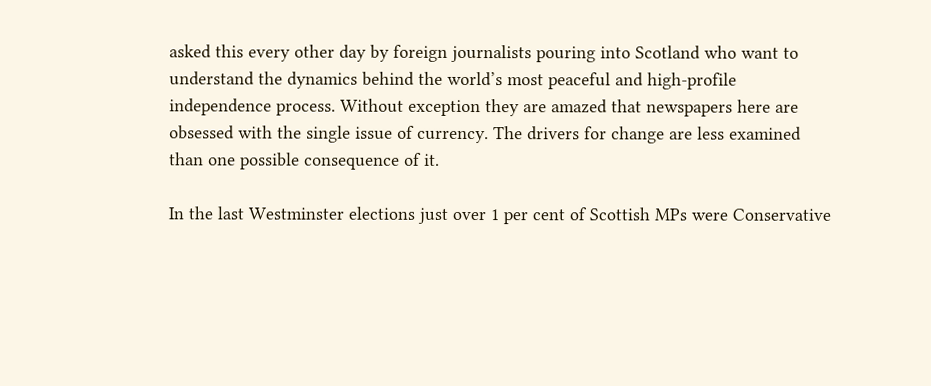asked this every other day by foreign journalists pouring into Scotland who want to understand the dynamics behind the world’s most peaceful and high-profile independence process. Without exception they are amazed that newspapers here are obsessed with the single issue of currency. The drivers for change are less examined than one possible consequence of it.

In the last Westminster elections just over 1 per cent of Scottish MPs were Conservative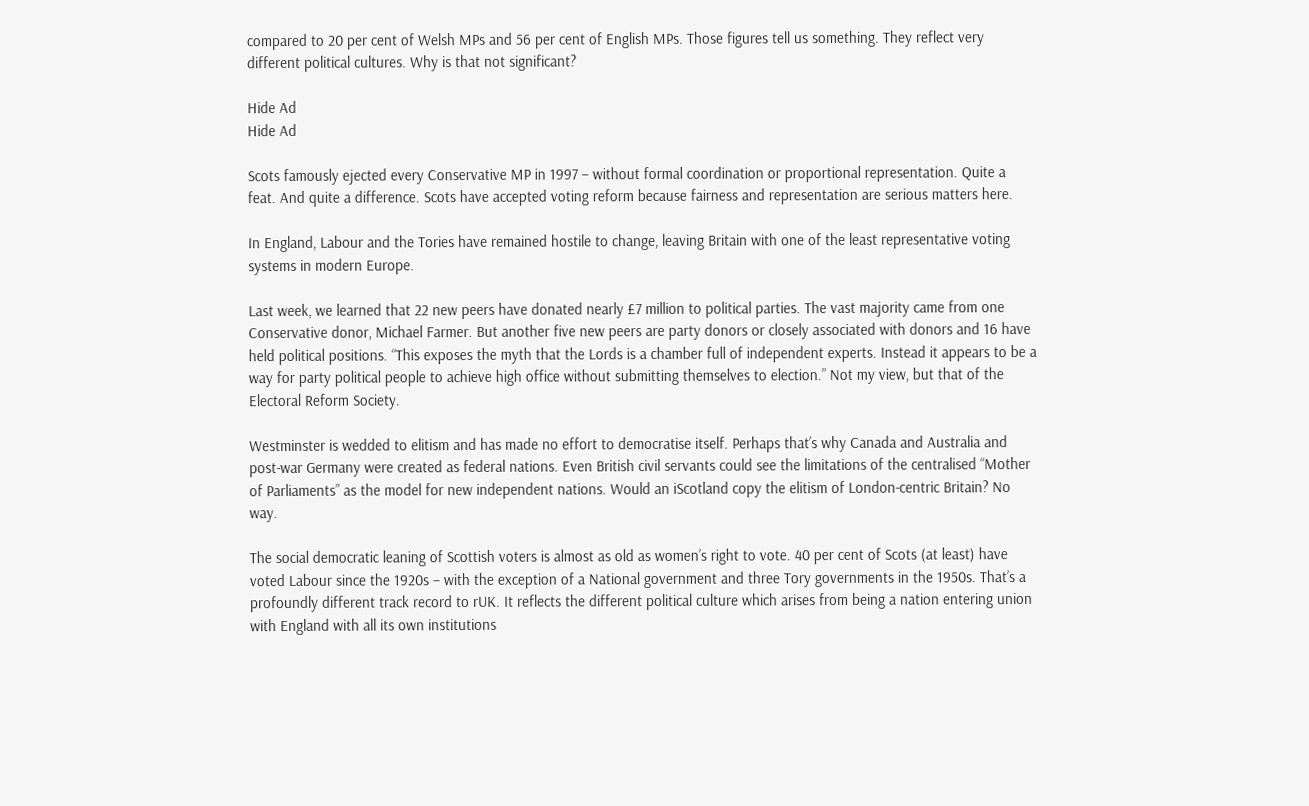compared to 20 per cent of Welsh MPs and 56 per cent of English MPs. Those figures tell us something. They reflect very different political cultures. Why is that not significant?

Hide Ad
Hide Ad

Scots famously ejected every Conservative MP in 1997 – without formal coordination or proportional representation. Quite a feat. And quite a difference. Scots have accepted voting reform because fairness and representation are serious matters here.

In England, Labour and the Tories have remained hostile to change, leaving Britain with one of the least representative voting systems in modern Europe.

Last week, we learned that 22 new peers have donated nearly £7 million to political parties. The vast majority came from one Conservative donor, Michael Farmer. But another five new peers are party donors or closely associated with donors and 16 have held political positions. “This exposes the myth that the Lords is a chamber full of independent experts. Instead it appears to be a way for party political people to achieve high office without submitting themselves to election.” Not my view, but that of the Electoral Reform Society.

Westminster is wedded to elitism and has made no effort to democratise itself. Perhaps that’s why Canada and Australia and post-war Germany were created as federal nations. Even British civil servants could see the limitations of the centralised “Mother of Parliaments” as the model for new independent nations. Would an iScotland copy the elitism of London-centric Britain? No way.

The social democratic leaning of Scottish voters is almost as old as women’s right to vote. 40 per cent of Scots (at least) have voted Labour since the 1920s – with the exception of a National government and three Tory governments in the 1950s. That’s a profoundly different track record to rUK. It reflects the different political culture which arises from being a nation entering union with England with all its own institutions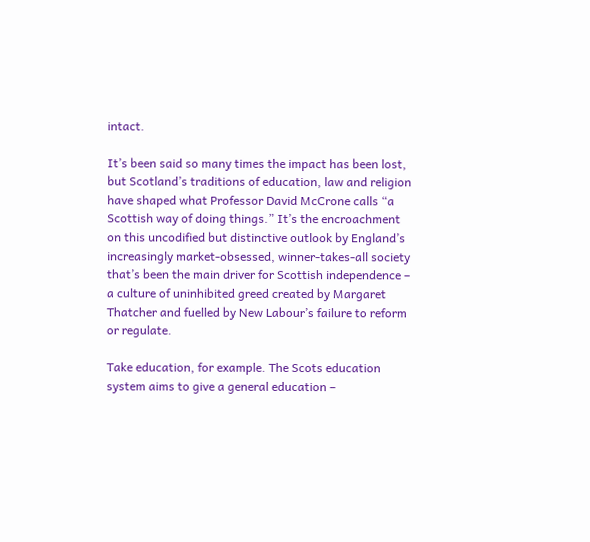intact.

It’s been said so many times the impact has been lost, but Scotland’s traditions of education, law and religion have shaped what Professor David McCrone calls “a Scottish way of doing things.” It’s the encroachment on this uncodified but distinctive outlook by England’s increasingly market-obsessed, winner-takes-all society that’s been the main driver for Scottish independence – a culture of uninhibited greed created by Margaret Thatcher and fuelled by New Labour’s failure to reform or regulate.

Take education, for example. The Scots education system aims to give a general education –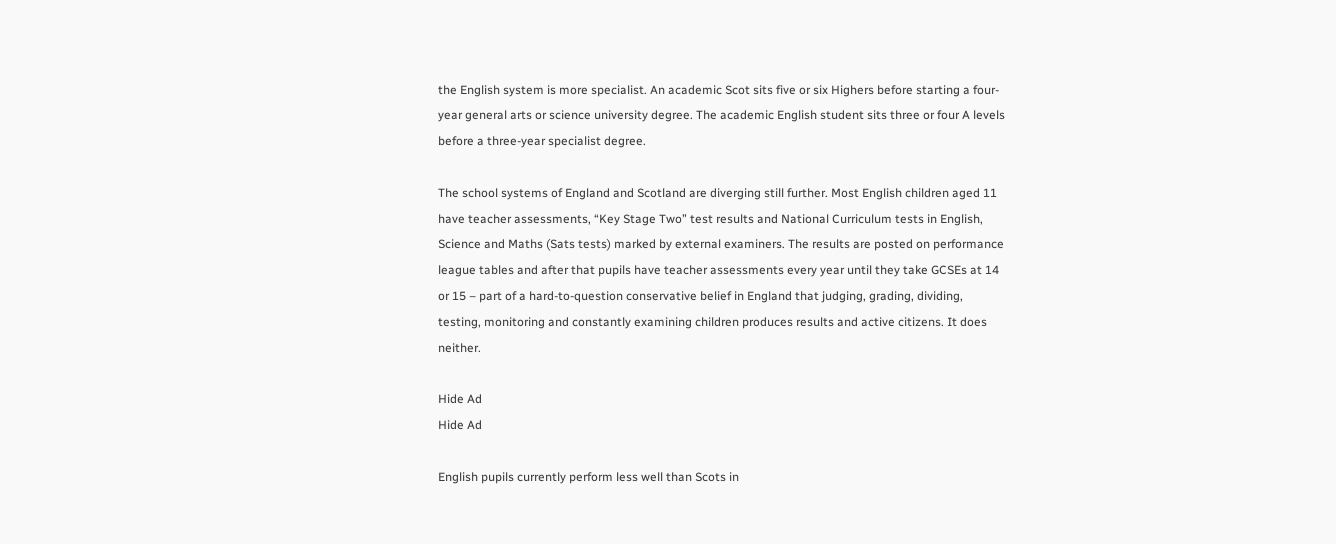the English system is more specialist. An academic Scot sits five or six Highers before starting a four-year general arts or science university degree. The academic English student sits three or four A levels before a three-year specialist degree.

The school systems of England and Scotland are diverging still further. Most English children aged 11 have teacher assessments, “Key Stage Two” test results and National Curriculum tests in English, Science and Maths (Sats tests) marked by external examiners. The results are posted on performance league tables and after that pupils have teacher assessments every year until they take GCSEs at 14 or 15 – part of a hard-to-question conservative belief in England that judging, grading, dividing, testing, monitoring and constantly examining children produces results and active citizens. It does neither.

Hide Ad
Hide Ad

English pupils currently perform less well than Scots in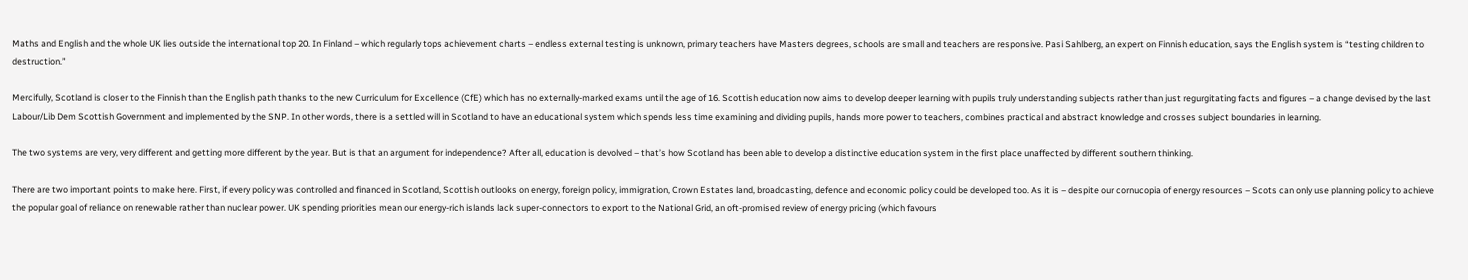Maths and English and the whole UK lies outside the international top 20. In Finland – which regularly tops achievement charts – endless external testing is unknown, primary teachers have Masters degrees, schools are small and teachers are responsive. Pasi Sahlberg, an expert on Finnish education, says the English system is “testing children to destruction.”

Mercifully, Scotland is closer to the Finnish than the English path thanks to the new Curriculum for Excellence (CfE) which has no externally-marked exams until the age of 16. Scottish education now aims to develop deeper learning with pupils truly understanding subjects rather than just regurgitating facts and figures – a change devised by the last Labour/Lib Dem Scottish Government and implemented by the SNP. In other words, there is a settled will in Scotland to have an educational system which spends less time examining and dividing pupils, hands more power to teachers, combines practical and abstract knowledge and crosses subject boundaries in learning.

The two systems are very, very different and getting more different by the year. But is that an argument for independence? After all, education is devolved – that’s how Scotland has been able to develop a distinctive education system in the first place unaffected by different southern thinking.

There are two important points to make here. First, if every policy was controlled and financed in Scotland, Scottish outlooks on energy, foreign policy, immigration, Crown Estates land, broadcasting, defence and economic policy could be developed too. As it is – despite our cornucopia of energy resources – Scots can only use planning policy to achieve the popular goal of reliance on renewable rather than nuclear power. UK spending priorities mean our energy-rich islands lack super-connectors to export to the National Grid, an oft-promised review of energy pricing (which favours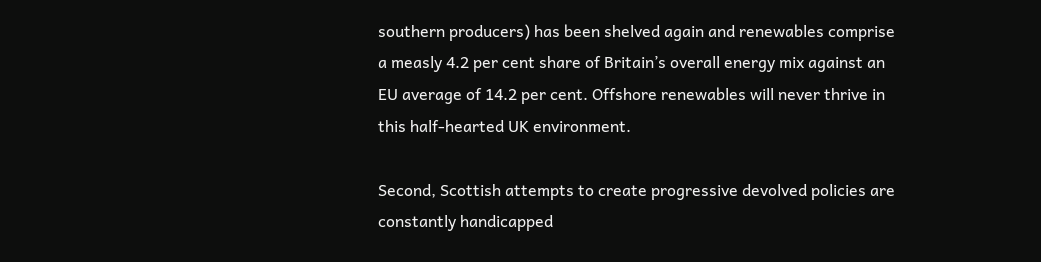southern producers) has been shelved again and renewables comprise a measly 4.2 per cent share of Britain’s overall energy mix against an EU average of 14.2 per cent. Offshore renewables will never thrive in this half-hearted UK environment.

Second, Scottish attempts to create progressive devolved policies are constantly handicapped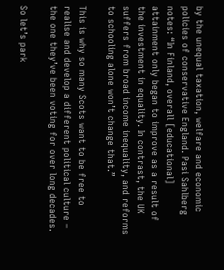by the unequal taxation, welfare and economic policies of conservative England. Pasi Sahlberg notes: “In Finland, overall [educational] attainment only began to improve as a result of the investment in equality. In contrast, the UK suffers from broad income inequality, and reforms to schooling alone won’t change that.”

This is why so many Scots want to be free to realise and develop a different political culture – the one they’ve been voting for over long decades.

So let’s park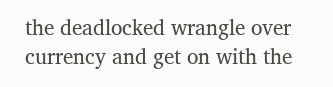the deadlocked wrangle over currency and get on with the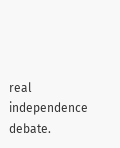real independence debate.